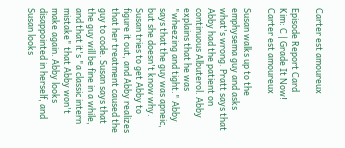Carter est amoureux

Episode Report Card
Kim: C | Grade It Now!
Carter est amoureux

Susan walks up to the emphysema guy and asks what's wrong. Pratt says that Abby had the patient on continuous Albuterol. Abby explains that he was "wheezing and tight." Abby says that the guy was apneic, but she doesn't know why. Susan tries to get Abby to figure it out, and Abby realizes that her treatment caused the guy to code. Susan says that the guy will be fine in a while, and that it's "a classic intern mistake" that Abby won't make again. Abby looks disappointed in herself, and Susan looks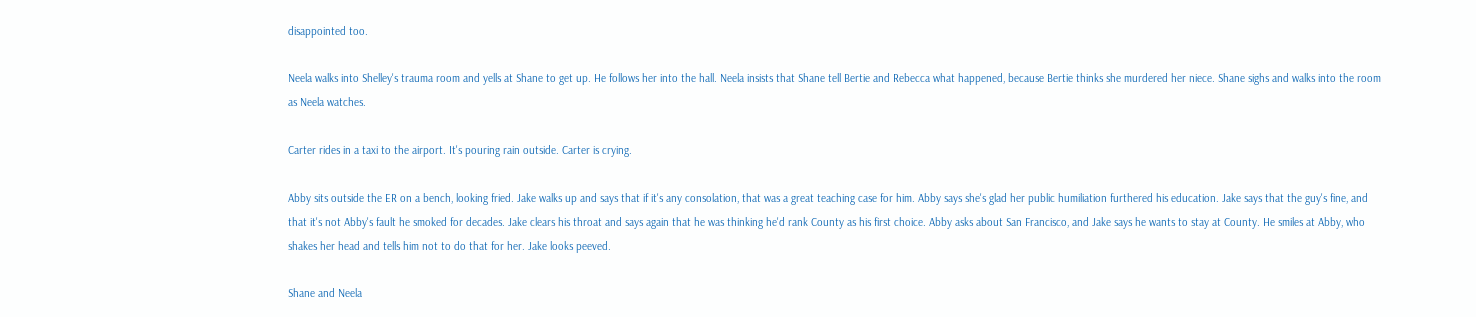disappointed too.

Neela walks into Shelley's trauma room and yells at Shane to get up. He follows her into the hall. Neela insists that Shane tell Bertie and Rebecca what happened, because Bertie thinks she murdered her niece. Shane sighs and walks into the room as Neela watches.

Carter rides in a taxi to the airport. It's pouring rain outside. Carter is crying.

Abby sits outside the ER on a bench, looking fried. Jake walks up and says that if it's any consolation, that was a great teaching case for him. Abby says she's glad her public humiliation furthered his education. Jake says that the guy's fine, and that it's not Abby's fault he smoked for decades. Jake clears his throat and says again that he was thinking he'd rank County as his first choice. Abby asks about San Francisco, and Jake says he wants to stay at County. He smiles at Abby, who shakes her head and tells him not to do that for her. Jake looks peeved.

Shane and Neela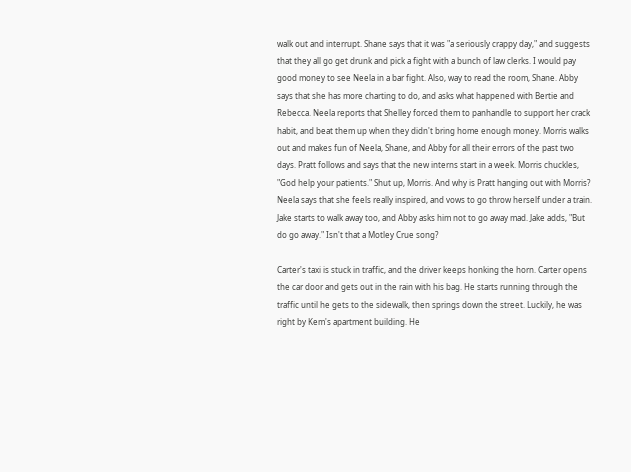walk out and interrupt. Shane says that it was "a seriously crappy day," and suggests that they all go get drunk and pick a fight with a bunch of law clerks. I would pay good money to see Neela in a bar fight. Also, way to read the room, Shane. Abby says that she has more charting to do, and asks what happened with Bertie and Rebecca. Neela reports that Shelley forced them to panhandle to support her crack habit, and beat them up when they didn't bring home enough money. Morris walks out and makes fun of Neela, Shane, and Abby for all their errors of the past two days. Pratt follows and says that the new interns start in a week. Morris chuckles, "God help your patients." Shut up, Morris. And why is Pratt hanging out with Morris? Neela says that she feels really inspired, and vows to go throw herself under a train. Jake starts to walk away too, and Abby asks him not to go away mad. Jake adds, "But do go away." Isn't that a Motley Crue song?

Carter's taxi is stuck in traffic, and the driver keeps honking the horn. Carter opens the car door and gets out in the rain with his bag. He starts running through the traffic until he gets to the sidewalk, then springs down the street. Luckily, he was right by Kem's apartment building. He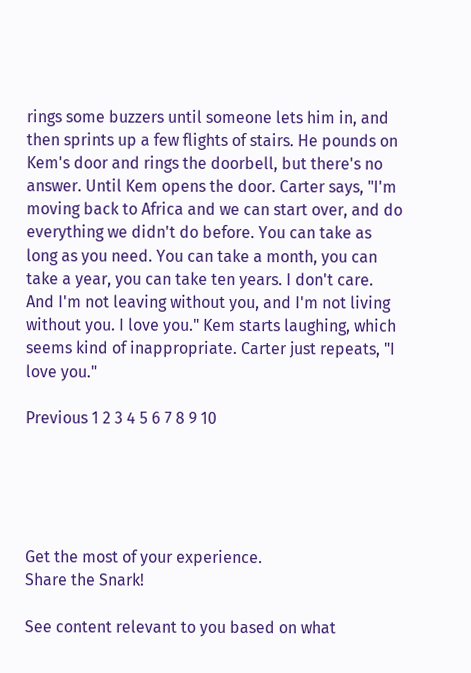rings some buzzers until someone lets him in, and then sprints up a few flights of stairs. He pounds on Kem's door and rings the doorbell, but there's no answer. Until Kem opens the door. Carter says, "I'm moving back to Africa and we can start over, and do everything we didn't do before. You can take as long as you need. You can take a month, you can take a year, you can take ten years. I don't care. And I'm not leaving without you, and I'm not living without you. I love you." Kem starts laughing, which seems kind of inappropriate. Carter just repeats, "I love you."

Previous 1 2 3 4 5 6 7 8 9 10





Get the most of your experience.
Share the Snark!

See content relevant to you based on what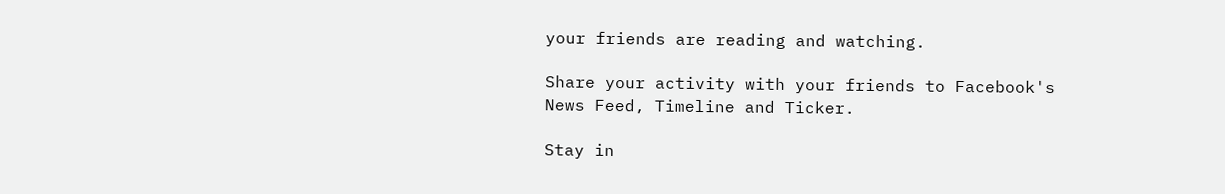your friends are reading and watching.

Share your activity with your friends to Facebook's News Feed, Timeline and Ticker.

Stay in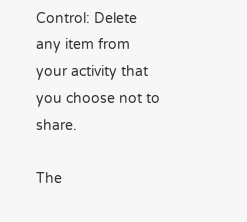Control: Delete any item from your activity that you choose not to share.

The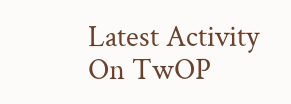Latest Activity On TwOP